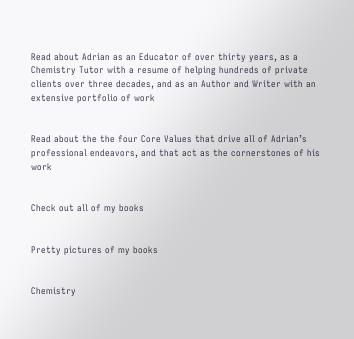Read about Adrian as an Educator of over thirty years, as a Chemistry Tutor with a resume of helping hundreds of private clients over three decades, and as an Author and Writer with an extensive portfolio of work


Read about the the four Core Values that drive all of Adrian’s professional endeavors, and that act as the cornerstones of his work


Check out all of my books


Pretty pictures of my books


Chemistry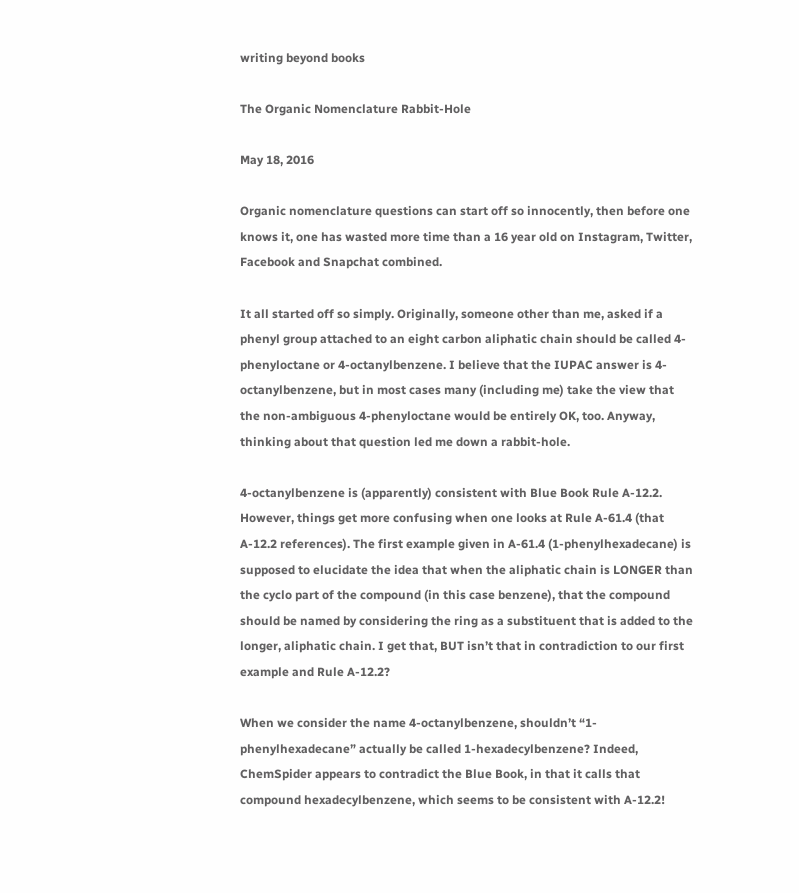writing beyond books

The Organic Nomenclature Rabbit-Hole

May 18, 2016

Organic nomenclature questions can start off so innocently, then before one knows it, one has wasted more time than a 16 year old on Instagram, Twitter, Facebook and Snapchat combined.

It all started off so simply. Originally, someone other than me, asked if a phenyl group attached to an eight carbon aliphatic chain should be called 4-phenyloctane or 4-octanylbenzene. I believe that the IUPAC answer is 4-octanylbenzene, but in most cases many (including me) take the view that the non-ambiguous 4-phenyloctane would be entirely OK, too. Anyway, thinking about that question led me down a rabbit-hole.

4-octanylbenzene is (apparently) consistent with Blue Book Rule A-12.2. However, things get more confusing when one looks at Rule A-61.4 (that A-12.2 references). The first example given in A-61.4 (1-phenylhexadecane) is supposed to elucidate the idea that when the aliphatic chain is LONGER than the cyclo part of the compound (in this case benzene), that the compound should be named by considering the ring as a substituent that is added to the longer, aliphatic chain. I get that, BUT isn’t that in contradiction to our first example and Rule A-12.2?

When we consider the name 4-octanylbenzene, shouldn’t “1-phenylhexadecane” actually be called 1-hexadecylbenzene? Indeed, ChemSpider appears to contradict the Blue Book, in that it calls that compound hexadecylbenzene, which seems to be consistent with A-12.2!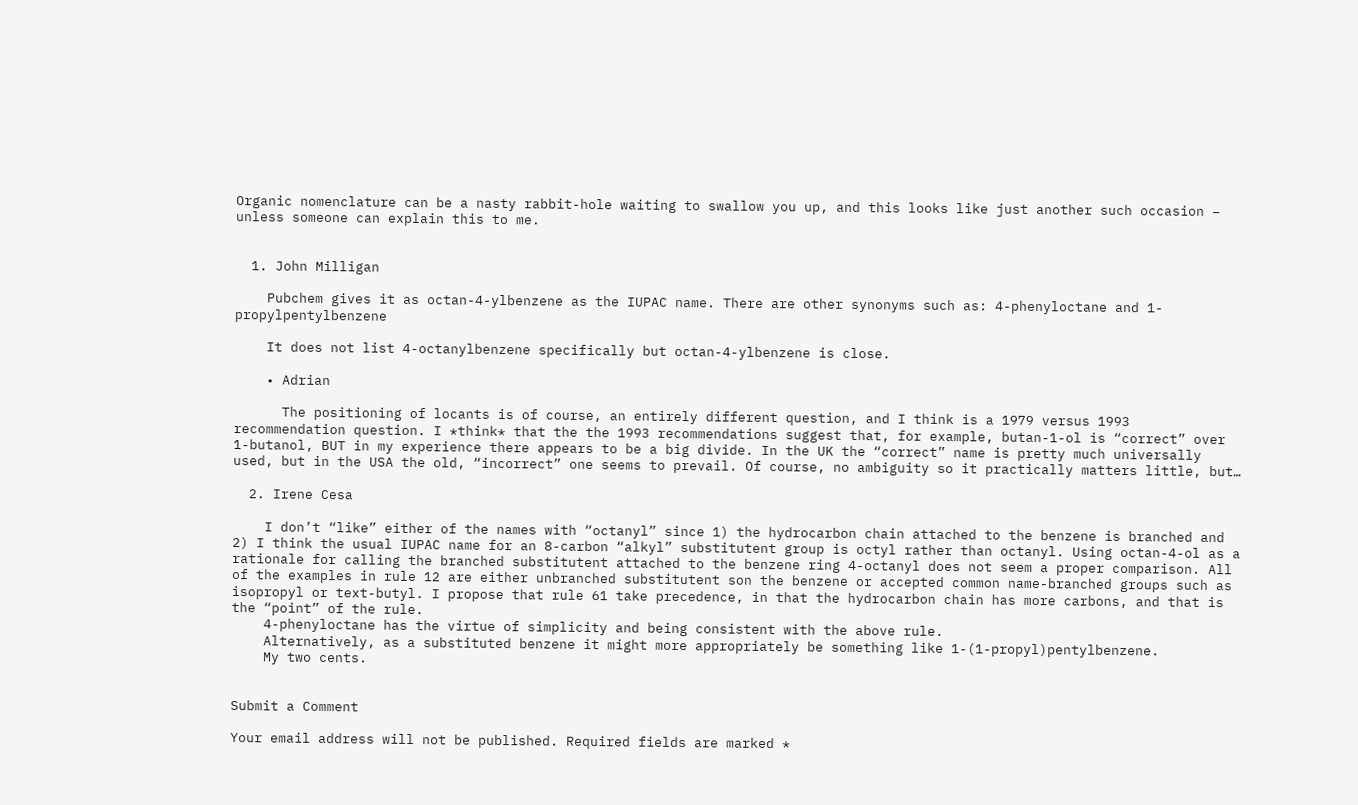Organic nomenclature can be a nasty rabbit-hole waiting to swallow you up, and this looks like just another such occasion – unless someone can explain this to me.


  1. John Milligan

    Pubchem gives it as octan-4-ylbenzene as the IUPAC name. There are other synonyms such as: 4-phenyloctane and 1-propylpentylbenzene

    It does not list 4-octanylbenzene specifically but octan-4-ylbenzene is close.

    • Adrian

      The positioning of locants is of course, an entirely different question, and I think is a 1979 versus 1993 recommendation question. I *think* that the the 1993 recommendations suggest that, for example, butan-1-ol is “correct” over 1-butanol, BUT in my experience there appears to be a big divide. In the UK the “correct” name is pretty much universally used, but in the USA the old, “incorrect” one seems to prevail. Of course, no ambiguity so it practically matters little, but…

  2. Irene Cesa

    I don’t “like” either of the names with “octanyl” since 1) the hydrocarbon chain attached to the benzene is branched and 2) I think the usual IUPAC name for an 8-carbon “alkyl” substitutent group is octyl rather than octanyl. Using octan-4-ol as a rationale for calling the branched substitutent attached to the benzene ring 4-octanyl does not seem a proper comparison. All of the examples in rule 12 are either unbranched substitutent son the benzene or accepted common name-branched groups such as isopropyl or text-butyl. I propose that rule 61 take precedence, in that the hydrocarbon chain has more carbons, and that is the “point” of the rule.
    4-phenyloctane has the virtue of simplicity and being consistent with the above rule.
    Alternatively, as a substituted benzene it might more appropriately be something like 1-(1-propyl)pentylbenzene.
    My two cents.


Submit a Comment

Your email address will not be published. Required fields are marked *